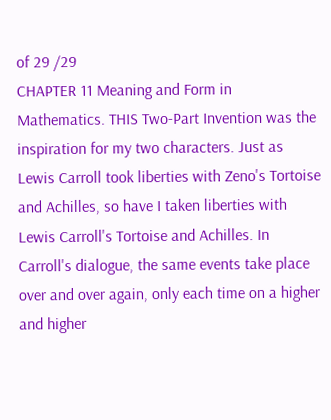of 29 /29
CHAPTER 11 Meaning and Form in Mathematics. THIS Two-Part Invention was the inspiration for my two characters. Just as Lewis Carroll took liberties with Zeno's Tortoise and Achilles, so have I taken liberties with Lewis Carroll's Tortoise and Achilles. In Carroll's dialogue, the same events take place over and over again, only each time on a higher and higher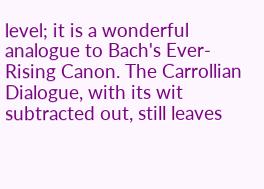level; it is a wonderful analogue to Bach's Ever-Rising Canon. The Carrollian Dialogue, with its wit subtracted out, still leaves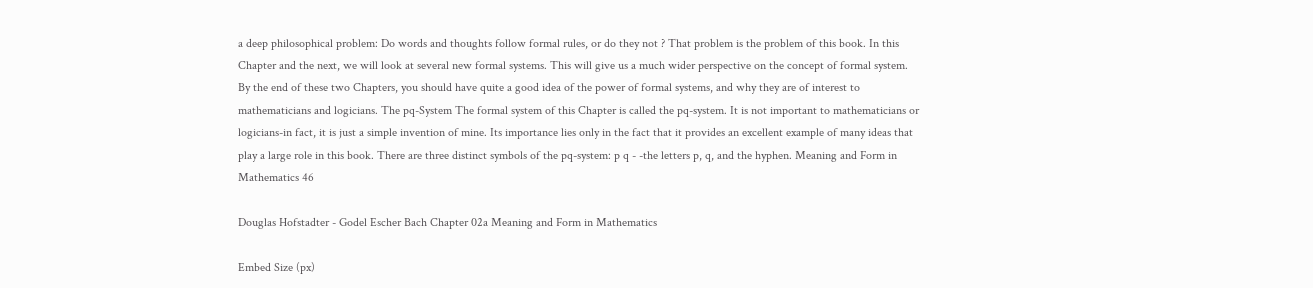a deep philosophical problem: Do words and thoughts follow formal rules, or do they not ? That problem is the problem of this book. In this Chapter and the next, we will look at several new formal systems. This will give us a much wider perspective on the concept of formal system. By the end of these two Chapters, you should have quite a good idea of the power of formal systems, and why they are of interest to mathematicians and logicians. The pq-System The formal system of this Chapter is called the pq-system. It is not important to mathematicians or logicians-in fact, it is just a simple invention of mine. Its importance lies only in the fact that it provides an excellent example of many ideas that play a large role in this book. There are three distinct symbols of the pq-system: p q - -the letters p, q, and the hyphen. Meaning and Form in Mathematics 46

Douglas Hofstadter - Godel Escher Bach Chapter 02a Meaning and Form in Mathematics

Embed Size (px)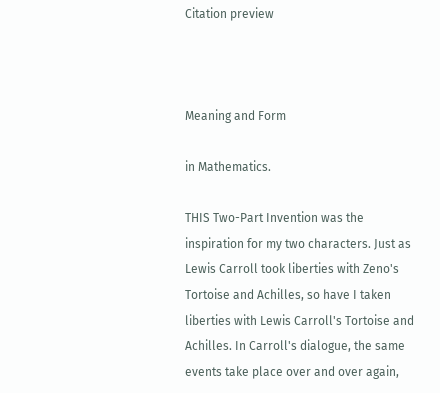Citation preview



Meaning and Form

in Mathematics.

THIS Two-Part Invention was the inspiration for my two characters. Just as Lewis Carroll took liberties with Zeno's Tortoise and Achilles, so have I taken liberties with Lewis Carroll's Tortoise and Achilles. In Carroll's dialogue, the same events take place over and over again,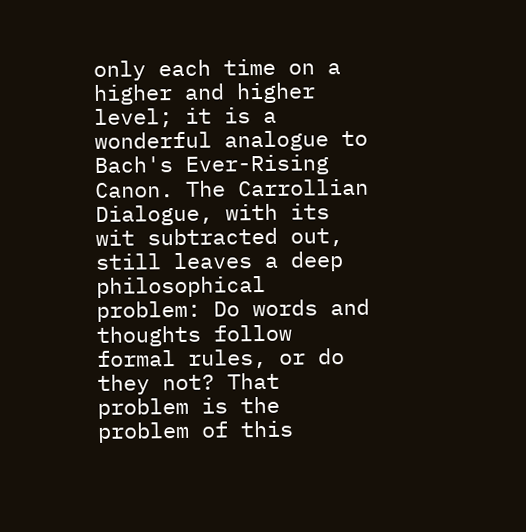only each time on a higher and higher level; it is a wonderful analogue to Bach's Ever-Rising Canon. The Carrollian Dialogue, with its wit subtracted out, still leaves a deep philosophical problem: Do words and thoughts follow formal rules, or do they not? That problem is the problem of this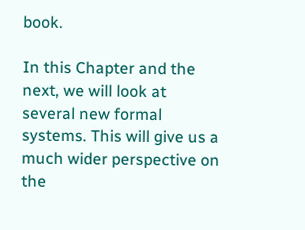book.

In this Chapter and the next, we will look at several new formal systems. This will give us a much wider perspective on the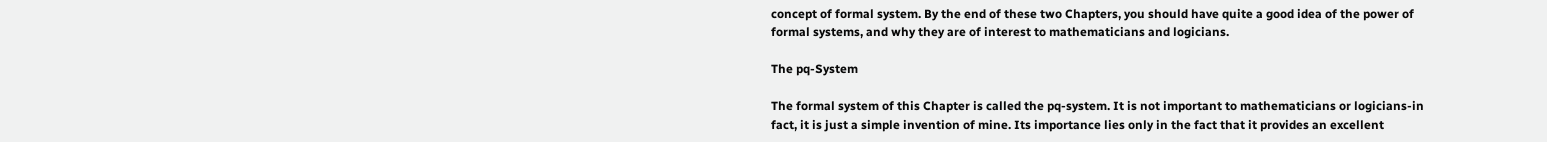concept of formal system. By the end of these two Chapters, you should have quite a good idea of the power of formal systems, and why they are of interest to mathematicians and logicians.

The pq-System

The formal system of this Chapter is called the pq-system. It is not important to mathematicians or logicians-in fact, it is just a simple invention of mine. Its importance lies only in the fact that it provides an excellent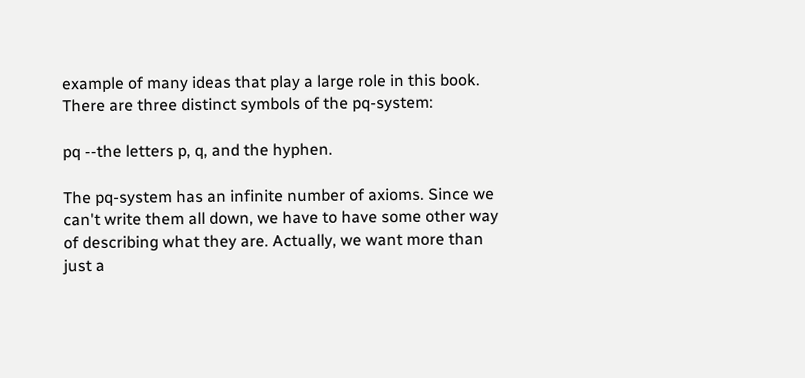example of many ideas that play a large role in this book. There are three distinct symbols of the pq-system:

pq --the letters p, q, and the hyphen.

The pq-system has an infinite number of axioms. Since we can't write them all down, we have to have some other way of describing what they are. Actually, we want more than just a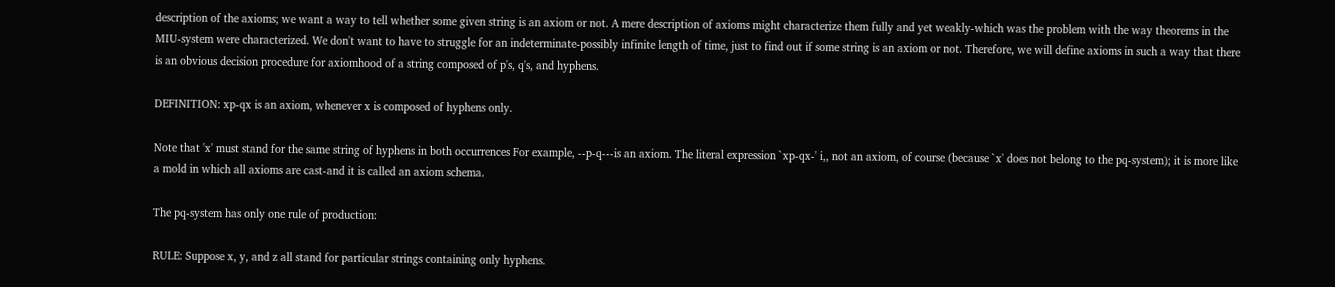description of the axioms; we want a way to tell whether some given string is an axiom or not. A mere description of axioms might characterize them fully and yet weakly-which was the problem with the way theorems in the MIU-system were characterized. We don't want to have to struggle for an indeterminate-possibly infinite length of time, just to find out if some string is an axiom or not. Therefore, we will define axioms in such a way that there is an obvious decision procedure for axiomhood of a string composed of p's, q's, and hyphens.

DEFINITION: xp-qx is an axiom, whenever x is composed of hyphens only.

Note that 'x' must stand for the same string of hyphens in both occurrences For example, --p-q---is an axiom. The literal expression `xp-qx-' i,, not an axiom, of course (because `x' does not belong to the pq-system); it is more like a mold in which all axioms are cast-and it is called an axiom schema.

The pq-system has only one rule of production:

RULE: Suppose x, y, and z all stand for particular strings containing only hyphens.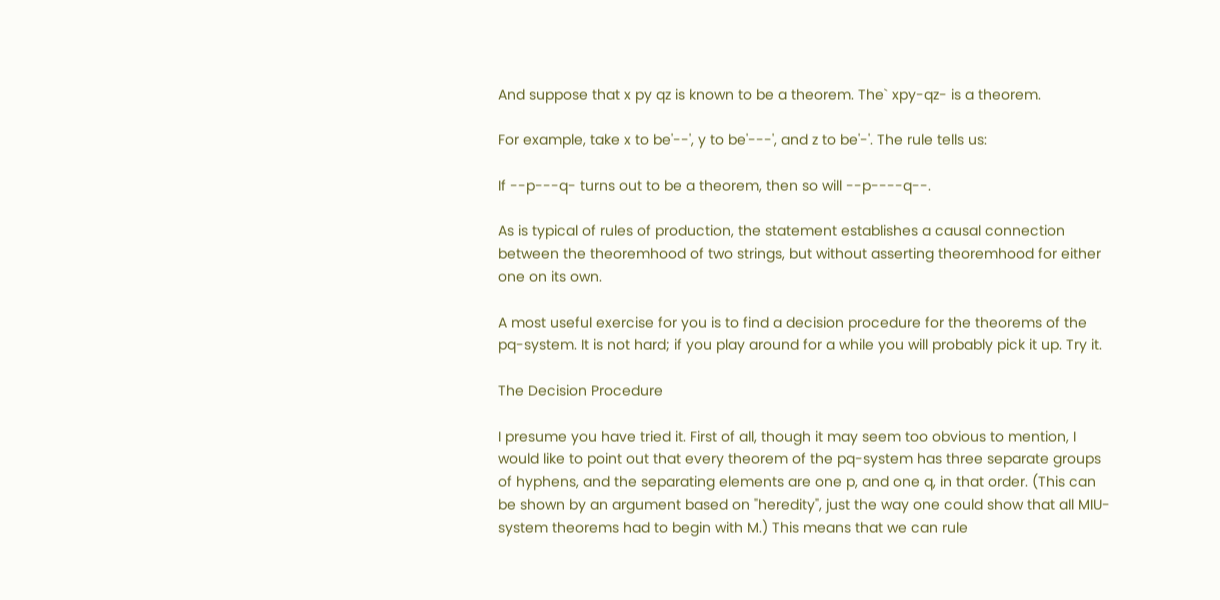And suppose that x py qz is known to be a theorem. The` xpy-qz- is a theorem.

For example, take x to be'--', y to be'---', and z to be'-'. The rule tells us:

If --p---q- turns out to be a theorem, then so will --p----q--.

As is typical of rules of production, the statement establishes a causal connection between the theoremhood of two strings, but without asserting theoremhood for either one on its own.

A most useful exercise for you is to find a decision procedure for the theorems of the pq-system. It is not hard; if you play around for a while you will probably pick it up. Try it.

The Decision Procedure

I presume you have tried it. First of all, though it may seem too obvious to mention, I would like to point out that every theorem of the pq-system has three separate groups of hyphens, and the separating elements are one p, and one q, in that order. (This can be shown by an argument based on "heredity", just the way one could show that all MIU-system theorems had to begin with M.) This means that we can rule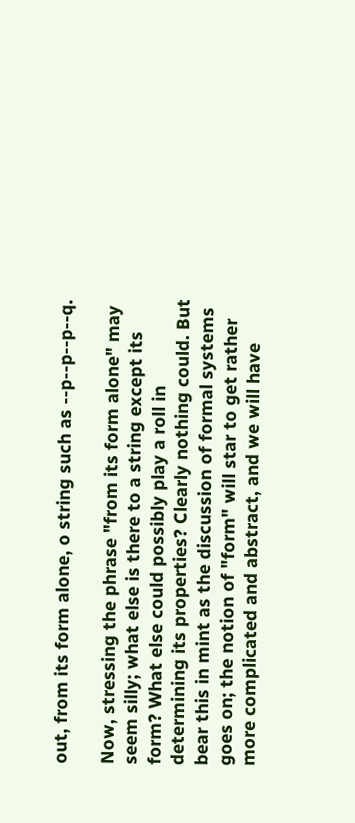out, from its form alone, o string such as --p--p--p--q.

Now, stressing the phrase "from its form alone" may seem silly; what else is there to a string except its form? What else could possibly play a roll in determining its properties? Clearly nothing could. But bear this in mint as the discussion of formal systems goes on; the notion of "form" will star to get rather more complicated and abstract, and we will have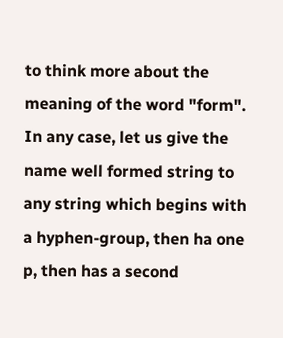to think more about the meaning of the word "form". In any case, let us give the name well formed string to any string which begins with a hyphen-group, then ha one p, then has a second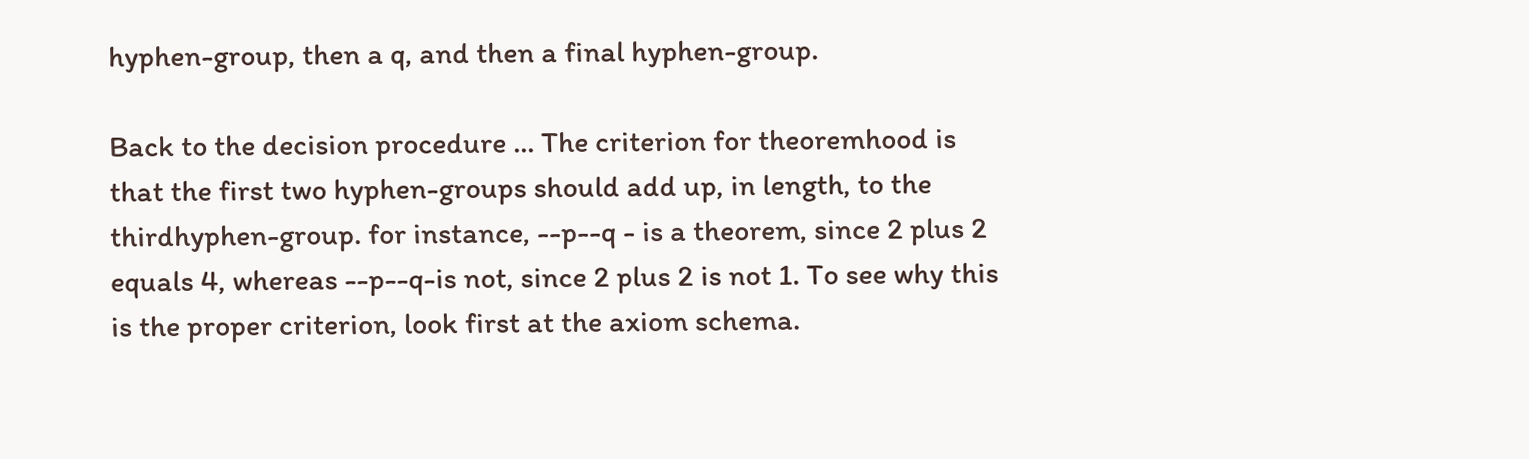hyphen-group, then a q, and then a final hyphen-group.

Back to the decision procedure ... The criterion for theoremhood is that the first two hyphen-groups should add up, in length, to the thirdhyphen-group. for instance, --p--q - is a theorem, since 2 plus 2 equals 4, whereas --p--q-is not, since 2 plus 2 is not 1. To see why this is the proper criterion, look first at the axiom schema.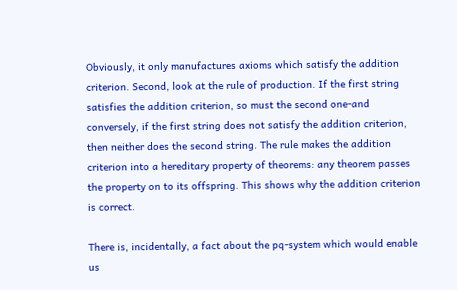Obviously, it only manufactures axioms which satisfy the addition criterion. Second, look at the rule of production. If the first string satisfies the addition criterion, so must the second one-and conversely, if the first string does not satisfy the addition criterion, then neither does the second string. The rule makes the addition criterion into a hereditary property of theorems: any theorem passes the property on to its offspring. This shows why the addition criterion is correct.

There is, incidentally, a fact about the pq-system which would enable us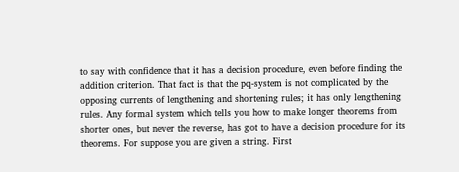to say with confidence that it has a decision procedure, even before finding the addition criterion. That fact is that the pq-system is not complicated by the opposing currents of lengthening and shortening rules; it has only lengthening rules. Any formal system which tells you how to make longer theorems from shorter ones, but never the reverse, has got to have a decision procedure for its theorems. For suppose you are given a string. First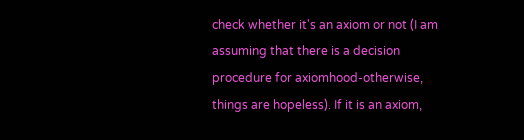check whether it's an axiom or not (I am assuming that there is a decision procedure for axiomhood-otherwise, things are hopeless). If it is an axiom,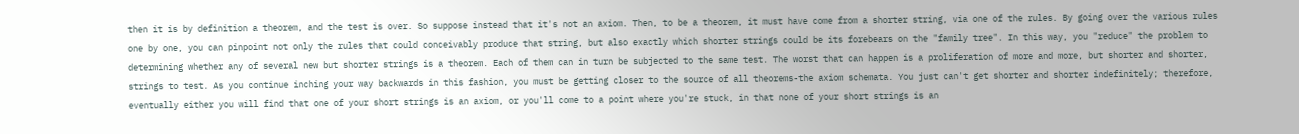then it is by definition a theorem, and the test is over. So suppose instead that it's not an axiom. Then, to be a theorem, it must have come from a shorter string, via one of the rules. By going over the various rules one by one, you can pinpoint not only the rules that could conceivably produce that string, but also exactly which shorter strings could be its forebears on the "family tree". In this way, you "reduce" the problem to determining whether any of several new but shorter strings is a theorem. Each of them can in turn be subjected to the same test. The worst that can happen is a proliferation of more and more, but shorter and shorter, strings to test. As you continue inching your way backwards in this fashion, you must be getting closer to the source of all theorems-the axiom schemata. You just can't get shorter and shorter indefinitely; therefore, eventually either you will find that one of your short strings is an axiom, or you'll come to a point where you're stuck, in that none of your short strings is an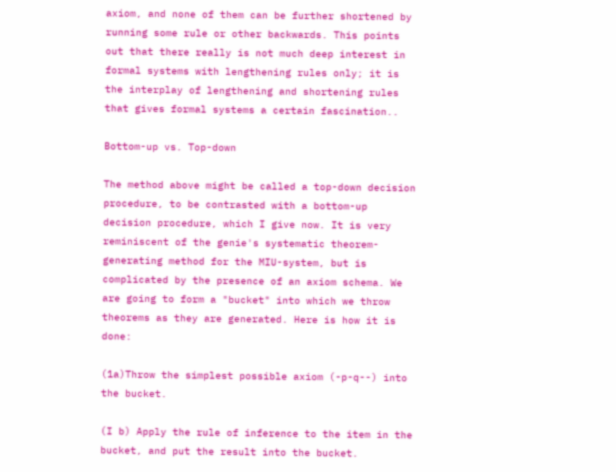axiom, and none of them can be further shortened by running some rule or other backwards. This points out that there really is not much deep interest in formal systems with lengthening rules only; it is the interplay of lengthening and shortening rules that gives formal systems a certain fascination..

Bottom-up vs. Top-down

The method above might be called a top-down decision procedure, to be contrasted with a bottom-up decision procedure, which I give now. It is very reminiscent of the genie's systematic theorem-generating method for the MIU-system, but is complicated by the presence of an axiom schema. We are going to form a "bucket" into which we throw theorems as they are generated. Here is how it is done:

(1a)Throw the simplest possible axiom (-p-q--) into the bucket.

(I b) Apply the rule of inference to the item in the bucket, and put the result into the bucket.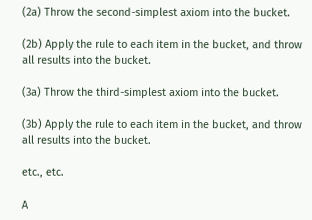(2a) Throw the second-simplest axiom into the bucket.

(2b) Apply the rule to each item in the bucket, and throw all results into the bucket.

(3a) Throw the third-simplest axiom into the bucket.

(3b) Apply the rule to each item in the bucket, and throw all results into the bucket.

etc., etc.

A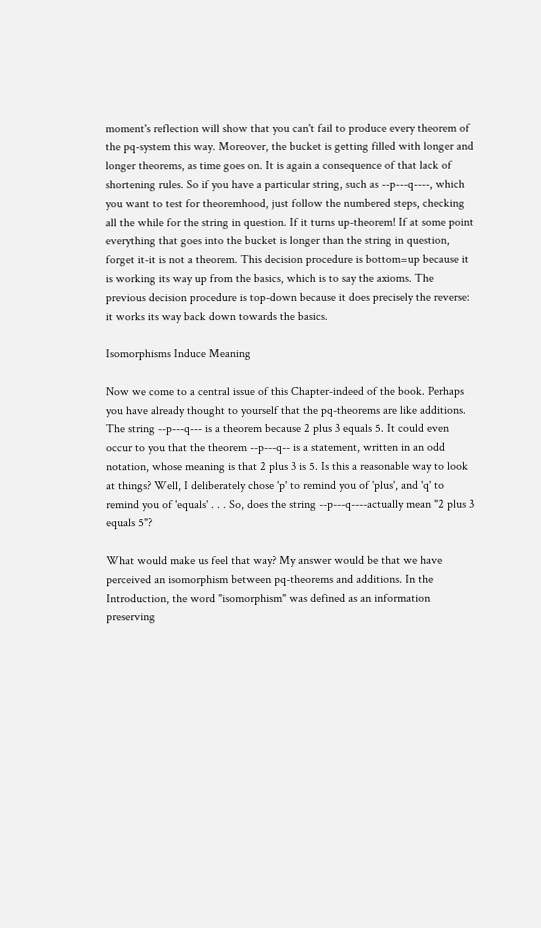moment's reflection will show that you can't fail to produce every theorem of the pq-system this way. Moreover, the bucket is getting filled with longer and longer theorems, as time goes on. It is again a consequence of that lack of shortening rules. So if you have a particular string, such as --p---q----, which you want to test for theoremhood, just follow the numbered steps, checking all the while for the string in question. If it turns up-theorem! If at some point everything that goes into the bucket is longer than the string in question, forget it-it is not a theorem. This decision procedure is bottom=up because it is working its way up from the basics, which is to say the axioms. The previous decision procedure is top-down because it does precisely the reverse: it works its way back down towards the basics.

Isomorphisms Induce Meaning

Now we come to a central issue of this Chapter-indeed of the book. Perhaps you have already thought to yourself that the pq-theorems are like additions. The string --p---q--- is a theorem because 2 plus 3 equals 5. It could even occur to you that the theorem --p---q-- is a statement, written in an odd notation, whose meaning is that 2 plus 3 is 5. Is this a reasonable way to look at things? Well, I deliberately chose 'p' to remind you of 'plus', and 'q' to remind you of 'equals' . . . So, does the string --p---q----actually mean "2 plus 3 equals 5"?

What would make us feel that way? My answer would be that we have perceived an isomorphism between pq-theorems and additions. In the Introduction, the word "isomorphism" was defined as an information preserving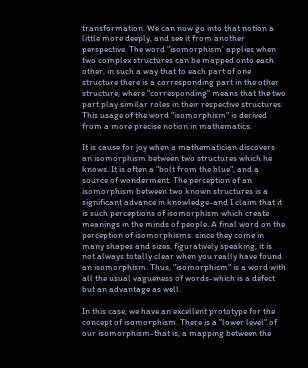transformation. We can now go into that notion a little more deeply, and see it from another perspective. The word "isomorphism' applies when two complex structures can be mapped onto each other, in such a way that to each part of one structure there is a corresponding part in the other structure, where "corresponding" means that the two part play similar roles in their respective structures. This usage of the word "isomorphism" is derived from a more precise notion in mathematics.

It is cause for joy when a mathematician discovers an isomorphism between two structures which he knows. It is often a "bolt from the blue", and a source of wonderment. The perception of an isomorphism between two known structures is a significant advance in knowledge-and I claim that it is such perceptions of isomorphism which create meanings in the minds of people. A final word on the perception of isomorphisms: since they come in many shapes and sizes, figuratively speaking, it is not always totally clear when you really have found an isomorphism. Thus, "isomorphism" is a word with all the usual vagueness of words-which is a defect but an advantage as well.

In this case, we have an excellent prototype for the concept of isomorphism. There is a "lower level" of our isomorphism-that is, a mapping between the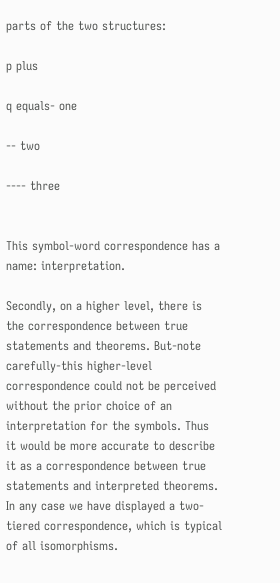parts of the two structures:

p plus

q equals- one

-- two

---- three


This symbol-word correspondence has a name: interpretation.

Secondly, on a higher level, there is the correspondence between true statements and theorems. But-note carefully-this higher-level correspondence could not be perceived without the prior choice of an interpretation for the symbols. Thus it would be more accurate to describe it as a correspondence between true statements and interpreted theorems. In any case we have displayed a two-tiered correspondence, which is typical of all isomorphisms.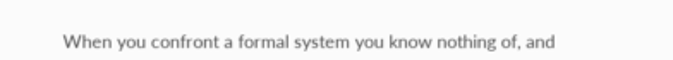When you confront a formal system you know nothing of, and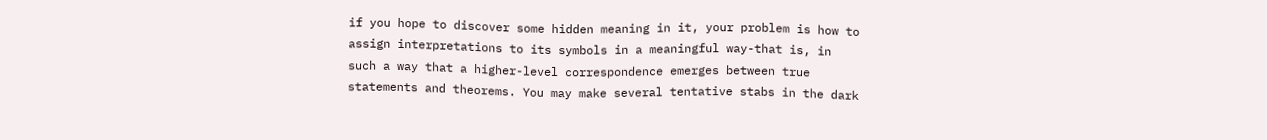if you hope to discover some hidden meaning in it, your problem is how to assign interpretations to its symbols in a meaningful way-that is, in such a way that a higher-level correspondence emerges between true statements and theorems. You may make several tentative stabs in the dark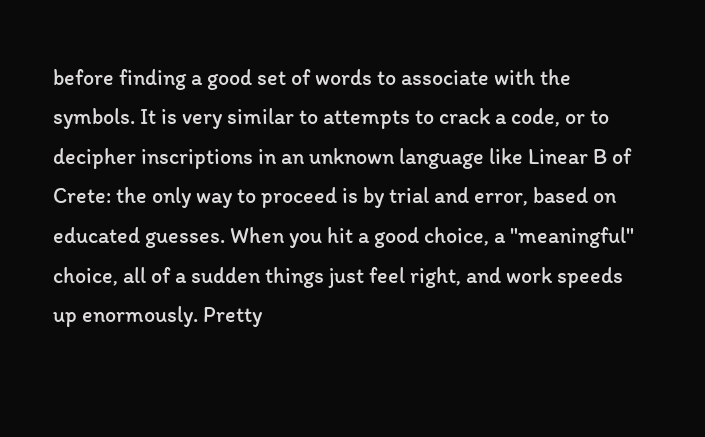before finding a good set of words to associate with the symbols. It is very similar to attempts to crack a code, or to decipher inscriptions in an unknown language like Linear B of Crete: the only way to proceed is by trial and error, based on educated guesses. When you hit a good choice, a "meaningful" choice, all of a sudden things just feel right, and work speeds up enormously. Pretty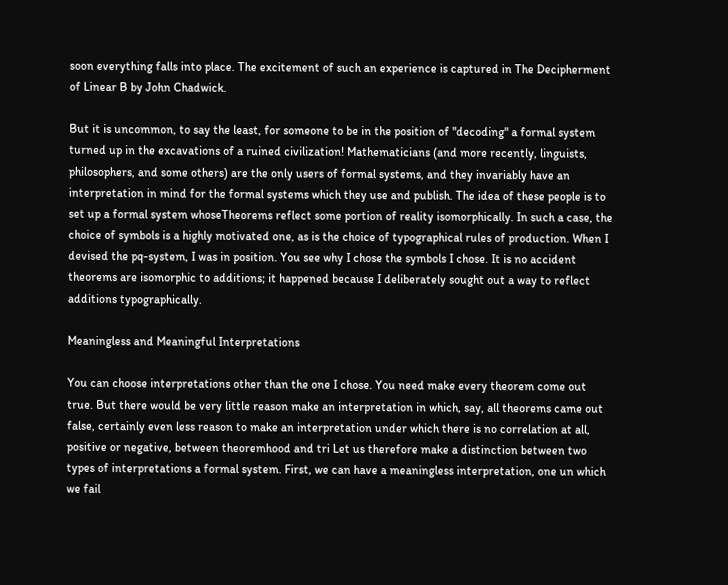soon everything falls into place. The excitement of such an experience is captured in The Decipherment of Linear B by John Chadwick.

But it is uncommon, to say the least, for someone to be in the position of "decoding" a formal system turned up in the excavations of a ruined civilization! Mathematicians (and more recently, linguists, philosophers, and some others) are the only users of formal systems, and they invariably have an interpretation in mind for the formal systems which they use and publish. The idea of these people is to set up a formal system whoseTheorems reflect some portion of reality isomorphically. In such a case, the choice of symbols is a highly motivated one, as is the choice of typographical rules of production. When I devised the pq-system, I was in position. You see why I chose the symbols I chose. It is no accident theorems are isomorphic to additions; it happened because I deliberately sought out a way to reflect additions typographically.

Meaningless and Meaningful Interpretations

You can choose interpretations other than the one I chose. You need make every theorem come out true. But there would be very little reason make an interpretation in which, say, all theorems came out false, certainly even less reason to make an interpretation under which there is no correlation at all, positive or negative, between theoremhood and tri Let us therefore make a distinction between two types of interpretations a formal system. First, we can have a meaningless interpretation, one un which we fail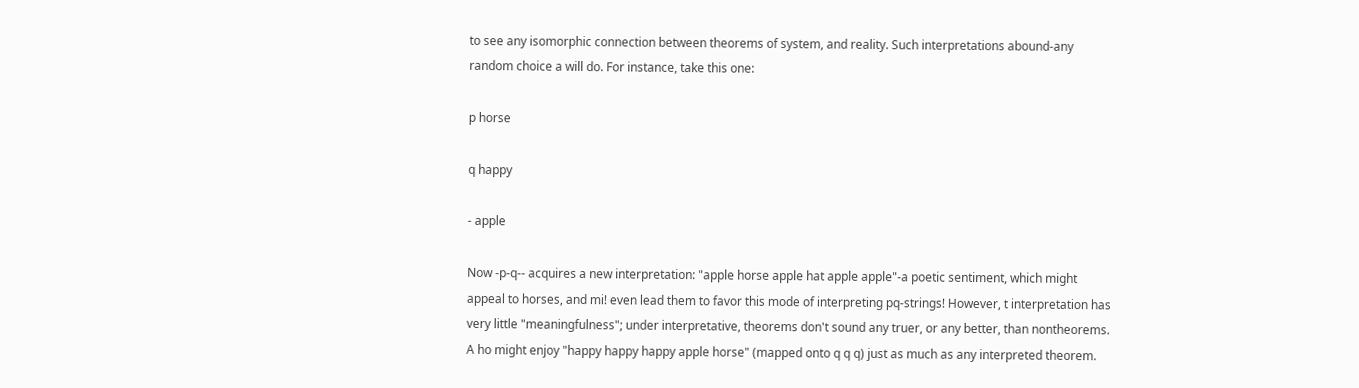to see any isomorphic connection between theorems of system, and reality. Such interpretations abound-any random choice a will do. For instance, take this one:

p horse

q happy

- apple

Now -p-q-- acquires a new interpretation: "apple horse apple hat apple apple"-a poetic sentiment, which might appeal to horses, and mi! even lead them to favor this mode of interpreting pq-strings! However, t interpretation has very little "meaningfulness"; under interpretative, theorems don't sound any truer, or any better, than nontheorems. A ho might enjoy "happy happy happy apple horse" (mapped onto q q q) just as much as any interpreted theorem.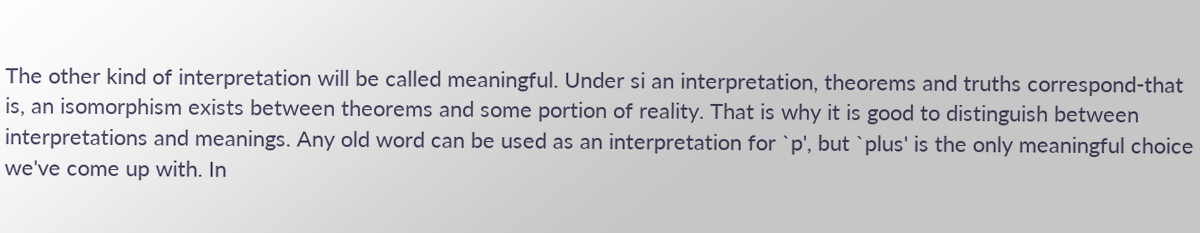The other kind of interpretation will be called meaningful. Under si an interpretation, theorems and truths correspond-that is, an isomorphism exists between theorems and some portion of reality. That is why it is good to distinguish between interpretations and meanings. Any old word can be used as an interpretation for `p', but `plus' is the only meaningful choice we've come up with. In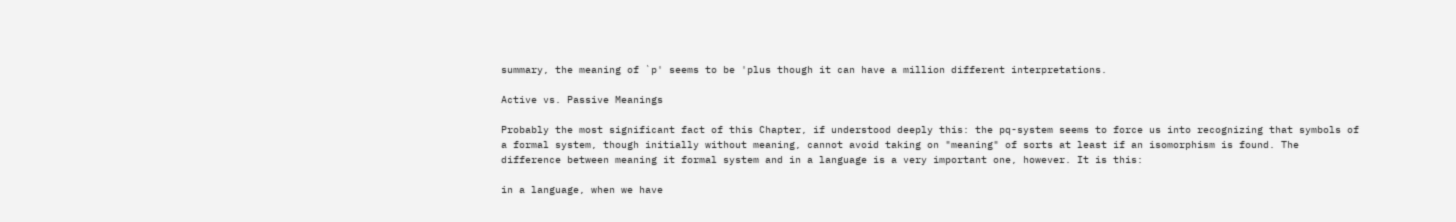summary, the meaning of `p' seems to be 'plus though it can have a million different interpretations.

Active vs. Passive Meanings

Probably the most significant fact of this Chapter, if understood deeply this: the pq-system seems to force us into recognizing that symbols of a formal system, though initially without meaning, cannot avoid taking on "meaning" of sorts at least if an isomorphism is found. The difference between meaning it formal system and in a language is a very important one, however. It is this:

in a language, when we have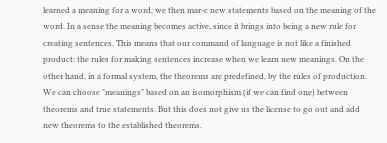learned a meaning for a word, we then mar-c new statements based on the meaning of the word. In a sense the meaning becomes active, since it brings into being a new rule for creating sentences. This means that our command of language is not like a finished product: the rules for making sentences increase when we learn new meanings. On the other hand, in a formal system, the theorems are predefined, by the rules of production. We can choose "meanings" based on an isomorphism (if we can find one) between theorems and true statements. But this does not give us the license to go out and add new theorems to the established theorems.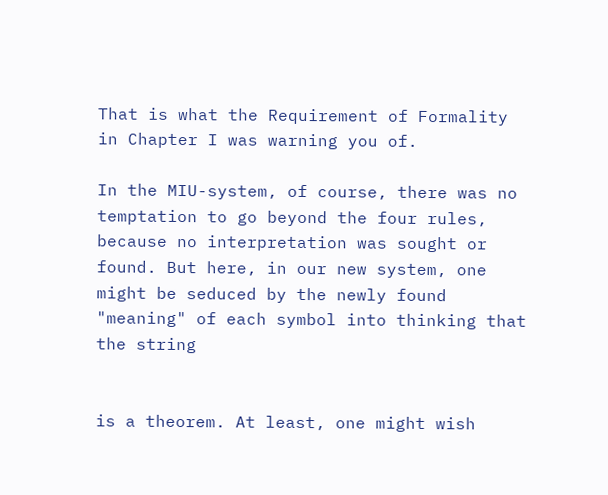That is what the Requirement of Formality in Chapter I was warning you of.

In the MIU-system, of course, there was no temptation to go beyond the four rules, because no interpretation was sought or found. But here, in our new system, one might be seduced by the newly found "meaning" of each symbol into thinking that the string


is a theorem. At least, one might wish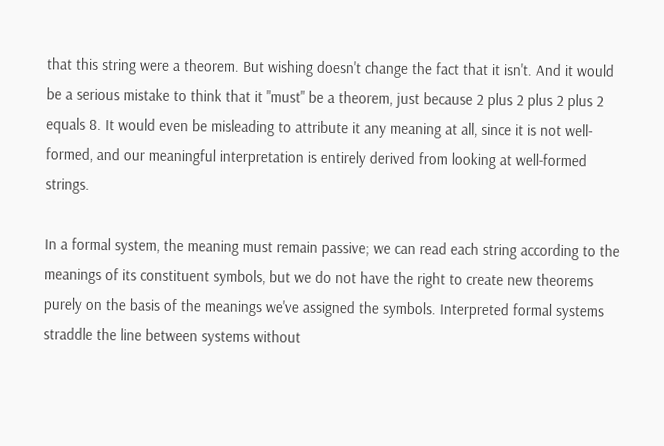that this string were a theorem. But wishing doesn't change the fact that it isn't. And it would be a serious mistake to think that it "must" be a theorem, just because 2 plus 2 plus 2 plus 2 equals 8. It would even be misleading to attribute it any meaning at all, since it is not well-formed, and our meaningful interpretation is entirely derived from looking at well-formed strings.

In a formal system, the meaning must remain passive; we can read each string according to the meanings of its constituent symbols, but we do not have the right to create new theorems purely on the basis of the meanings we've assigned the symbols. Interpreted formal systems straddle the line between systems without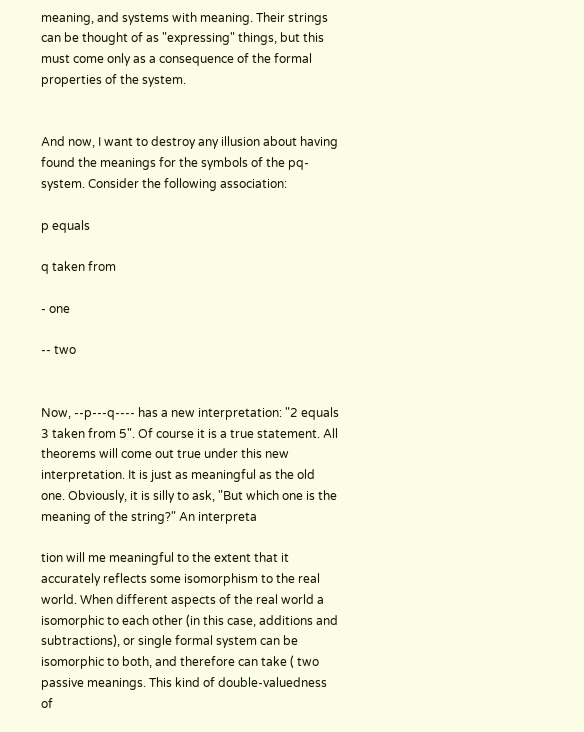meaning, and systems with meaning. Their strings can be thought of as "expressing" things, but this must come only as a consequence of the formal properties of the system.


And now, I want to destroy any illusion about having found the meanings for the symbols of the pq-system. Consider the following association:

p equals

q taken from

- one

-- two


Now, --p---q---- has a new interpretation: "2 equals 3 taken from 5". Of course it is a true statement. All theorems will come out true under this new interpretation. It is just as meaningful as the old one. Obviously, it is silly to ask, "But which one is the meaning of the string?" An interpreta

tion will me meaningful to the extent that it accurately reflects some isomorphism to the real world. When different aspects of the real world a isomorphic to each other (in this case, additions and subtractions), or single formal system can be isomorphic to both, and therefore can take ( two passive meanings. This kind of double-valuedness of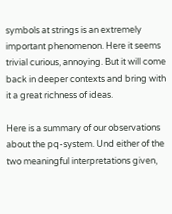symbols at strings is an extremely important phenomenon. Here it seems trivial curious, annoying. But it will come back in deeper contexts and bring with it a great richness of ideas.

Here is a summary of our observations about the pq-system. Und either of the two meaningful interpretations given,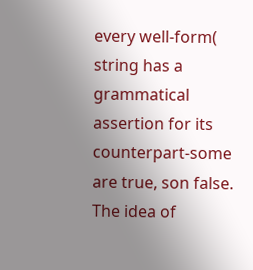every well-form( string has a grammatical assertion for its counterpart-some are true, son false. The idea of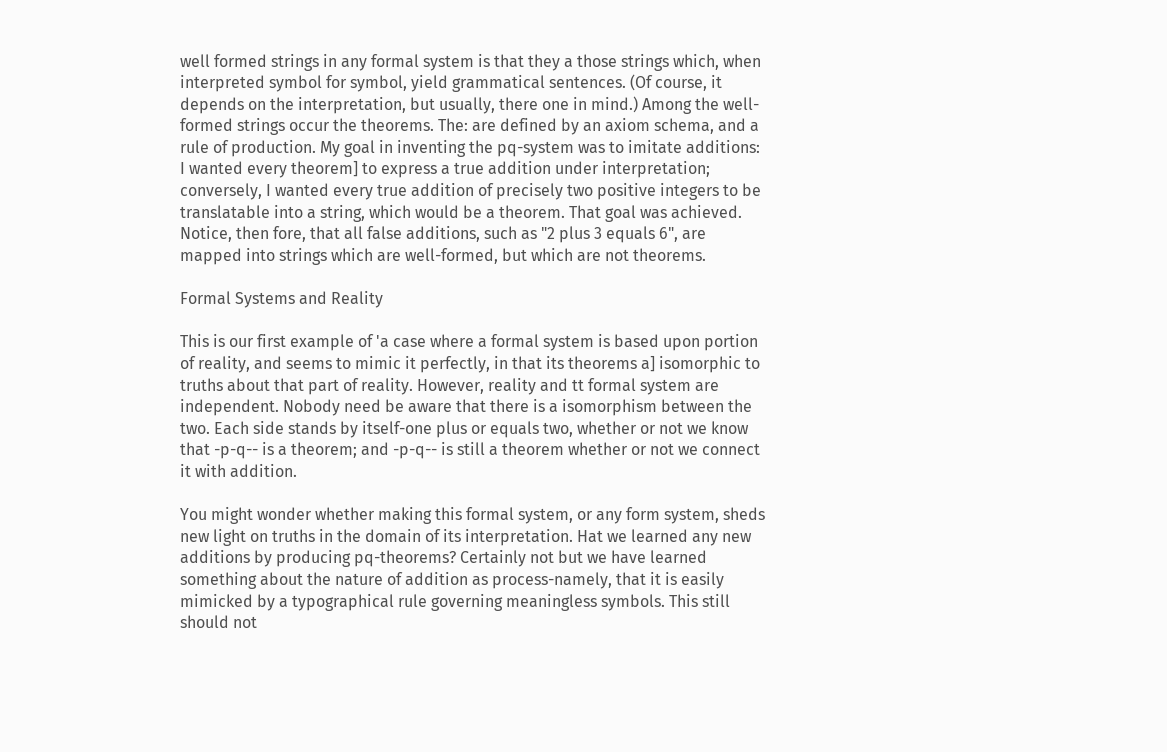well formed strings in any formal system is that they a those strings which, when interpreted symbol for symbol, yield grammatical sentences. (Of course, it depends on the interpretation, but usually, there one in mind.) Among the well-formed strings occur the theorems. The: are defined by an axiom schema, and a rule of production. My goal in inventing the pq-system was to imitate additions: I wanted every theorem] to express a true addition under interpretation; conversely, I wanted every true addition of precisely two positive integers to be translatable into a string, which would be a theorem. That goal was achieved. Notice, then fore, that all false additions, such as "2 plus 3 equals 6", are mapped into strings which are well-formed, but which are not theorems.

Formal Systems and Reality

This is our first example of 'a case where a formal system is based upon portion of reality, and seems to mimic it perfectly, in that its theorems a] isomorphic to truths about that part of reality. However, reality and tt formal system are independent. Nobody need be aware that there is a isomorphism between the two. Each side stands by itself-one plus or equals two, whether or not we know that -p-q-- is a theorem; and -p-q-- is still a theorem whether or not we connect it with addition.

You might wonder whether making this formal system, or any form system, sheds new light on truths in the domain of its interpretation. Hat we learned any new additions by producing pq-theorems? Certainly not but we have learned something about the nature of addition as process-namely, that it is easily mimicked by a typographical rule governing meaningless symbols. This still should not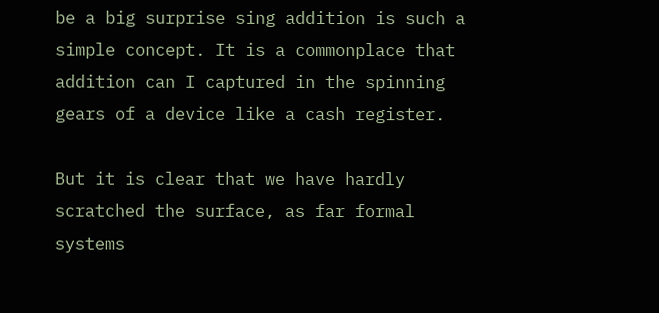be a big surprise sing addition is such a simple concept. It is a commonplace that addition can I captured in the spinning gears of a device like a cash register.

But it is clear that we have hardly scratched the surface, as far formal systems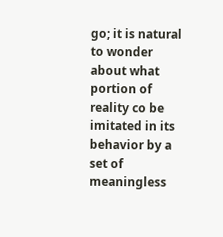go; it is natural to wonder about what portion of reality co be imitated in its behavior by a set of meaningless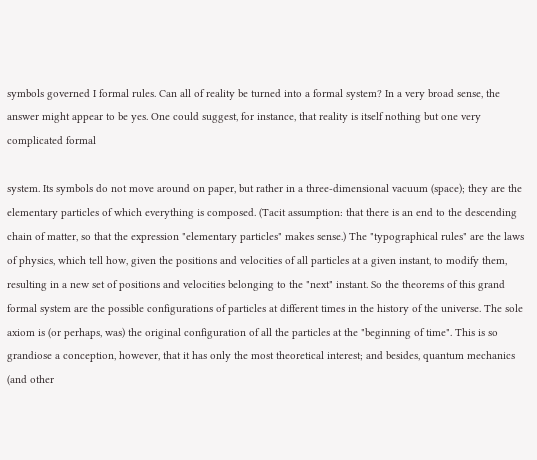symbols governed I formal rules. Can all of reality be turned into a formal system? In a very broad sense, the answer might appear to be yes. One could suggest, for instance, that reality is itself nothing but one very complicated formal

system. Its symbols do not move around on paper, but rather in a three-dimensional vacuum (space); they are the elementary particles of which everything is composed. (Tacit assumption: that there is an end to the descending chain of matter, so that the expression "elementary particles" makes sense.) The "typographical rules" are the laws of physics, which tell how, given the positions and velocities of all particles at a given instant, to modify them, resulting in a new set of positions and velocities belonging to the "next" instant. So the theorems of this grand formal system are the possible configurations of particles at different times in the history of the universe. The sole axiom is (or perhaps, was) the original configuration of all the particles at the "beginning of time". This is so grandiose a conception, however, that it has only the most theoretical interest; and besides, quantum mechanics (and other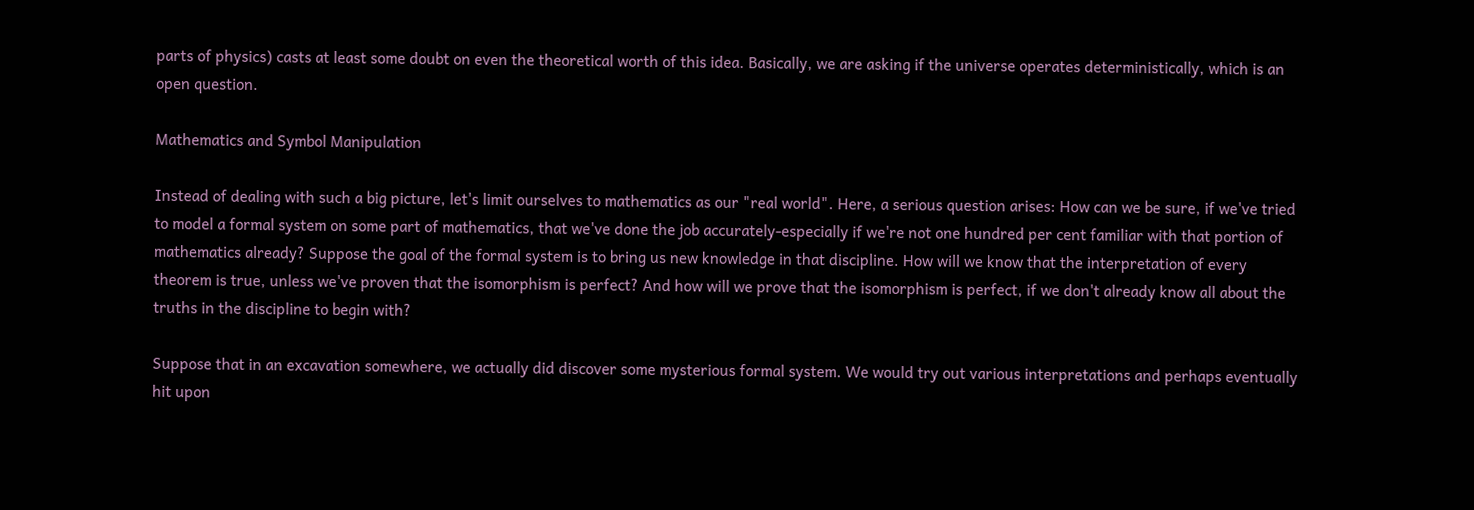parts of physics) casts at least some doubt on even the theoretical worth of this idea. Basically, we are asking if the universe operates deterministically, which is an open question.

Mathematics and Symbol Manipulation

Instead of dealing with such a big picture, let's limit ourselves to mathematics as our "real world". Here, a serious question arises: How can we be sure, if we've tried to model a formal system on some part of mathematics, that we've done the job accurately-especially if we're not one hundred per cent familiar with that portion of mathematics already? Suppose the goal of the formal system is to bring us new knowledge in that discipline. How will we know that the interpretation of every theorem is true, unless we've proven that the isomorphism is perfect? And how will we prove that the isomorphism is perfect, if we don't already know all about the truths in the discipline to begin with?

Suppose that in an excavation somewhere, we actually did discover some mysterious formal system. We would try out various interpretations and perhaps eventually hit upon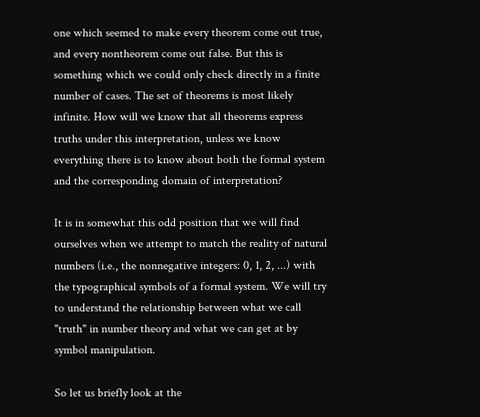one which seemed to make every theorem come out true, and every nontheorem come out false. But this is something which we could only check directly in a finite number of cases. The set of theorems is most likely infinite. How will we know that all theorems express truths under this interpretation, unless we know everything there is to know about both the formal system and the corresponding domain of interpretation?

It is in somewhat this odd position that we will find ourselves when we attempt to match the reality of natural numbers (i.e., the nonnegative integers: 0, 1, 2, ...) with the typographical symbols of a formal system. We will try to understand the relationship between what we call "truth" in number theory and what we can get at by symbol manipulation.

So let us briefly look at the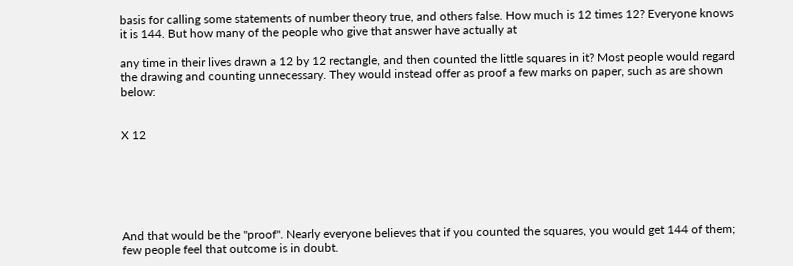basis for calling some statements of number theory true, and others false. How much is 12 times 12? Everyone knows it is 144. But how many of the people who give that answer have actually at

any time in their lives drawn a 12 by 12 rectangle, and then counted the little squares in it? Most people would regard the drawing and counting unnecessary. They would instead offer as proof a few marks on paper, such as are shown below:


X 12






And that would be the "proof". Nearly everyone believes that if you counted the squares, you would get 144 of them; few people feel that outcome is in doubt.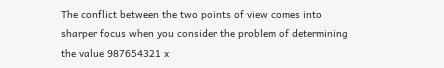The conflict between the two points of view comes into sharper focus when you consider the problem of determining the value 987654321 x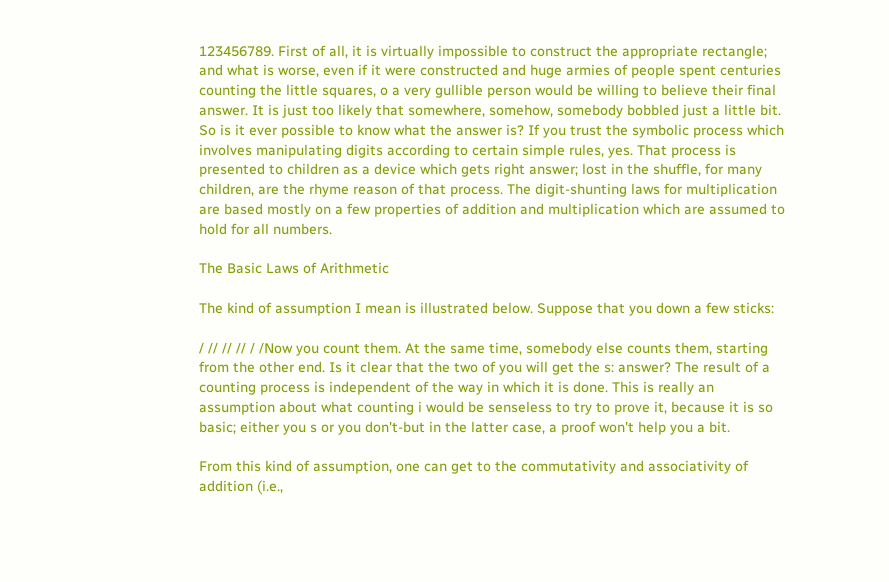123456789. First of all, it is virtually impossible to construct the appropriate rectangle; and what is worse, even if it were constructed and huge armies of people spent centuries counting the little squares, o a very gullible person would be willing to believe their final answer. It is just too likely that somewhere, somehow, somebody bobbled just a little bit. So is it ever possible to know what the answer is? If you trust the symbolic process which involves manipulating digits according to certain simple rules, yes. That process is presented to children as a device which gets right answer; lost in the shuffle, for many children, are the rhyme reason of that process. The digit-shunting laws for multiplication are based mostly on a few properties of addition and multiplication which are assumed to hold for all numbers.

The Basic Laws of Arithmetic

The kind of assumption I mean is illustrated below. Suppose that you down a few sticks:

/ // // // / /Now you count them. At the same time, somebody else counts them, starting from the other end. Is it clear that the two of you will get the s: answer? The result of a counting process is independent of the way in which it is done. This is really an assumption about what counting i would be senseless to try to prove it, because it is so basic; either you s or you don't-but in the latter case, a proof won't help you a bit.

From this kind of assumption, one can get to the commutativity and associativity of addition (i.e.,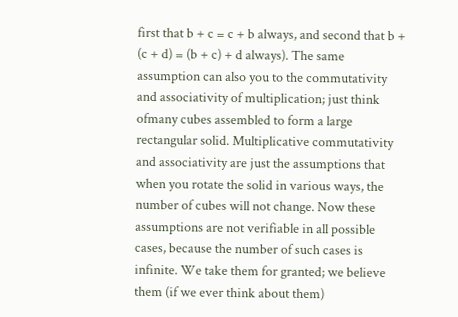first that b + c = c + b always, and second that b + (c + d) = (b + c) + d always). The same assumption can also you to the commutativity and associativity of multiplication; just think ofmany cubes assembled to form a large rectangular solid. Multiplicative commutativity and associativity are just the assumptions that when you rotate the solid in various ways, the number of cubes will not change. Now these assumptions are not verifiable in all possible cases, because the number of such cases is infinite. We take them for granted; we believe them (if we ever think about them)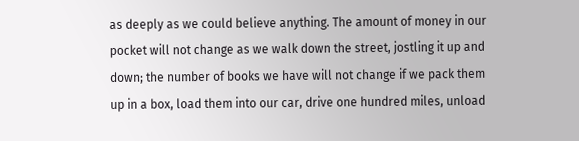as deeply as we could believe anything. The amount of money in our pocket will not change as we walk down the street, jostling it up and down; the number of books we have will not change if we pack them up in a box, load them into our car, drive one hundred miles, unload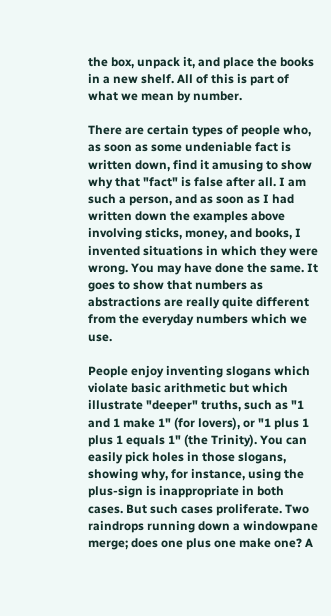the box, unpack it, and place the books in a new shelf. All of this is part of what we mean by number.

There are certain types of people who, as soon as some undeniable fact is written down, find it amusing to show why that "fact" is false after all. I am such a person, and as soon as I had written down the examples above involving sticks, money, and books, I invented situations in which they were wrong. You may have done the same. It goes to show that numbers as abstractions are really quite different from the everyday numbers which we use.

People enjoy inventing slogans which violate basic arithmetic but which illustrate "deeper" truths, such as "1 and 1 make 1" (for lovers), or "1 plus 1 plus 1 equals 1" (the Trinity). You can easily pick holes in those slogans, showing why, for instance, using the plus-sign is inappropriate in both cases. But such cases proliferate. Two raindrops running down a windowpane merge; does one plus one make one? A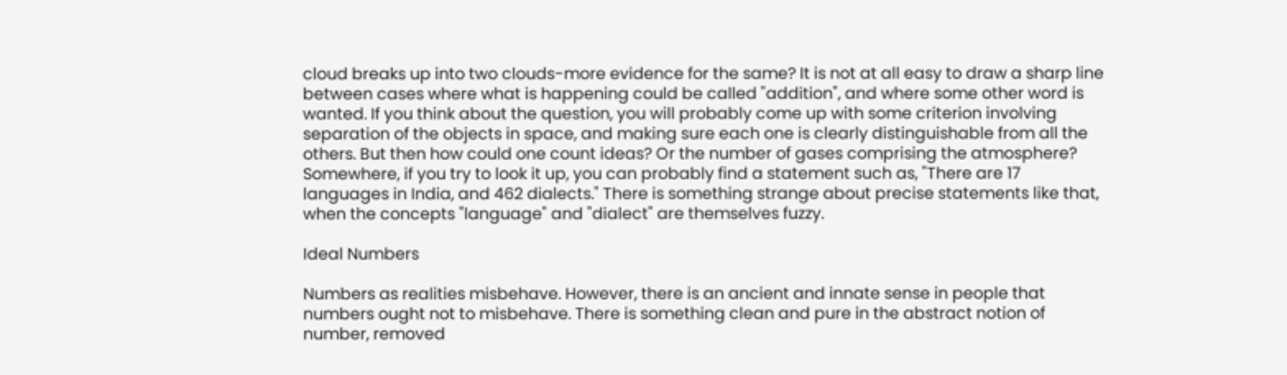cloud breaks up into two clouds-more evidence for the same? It is not at all easy to draw a sharp line between cases where what is happening could be called "addition", and where some other word is wanted. If you think about the question, you will probably come up with some criterion involving separation of the objects in space, and making sure each one is clearly distinguishable from all the others. But then how could one count ideas? Or the number of gases comprising the atmosphere? Somewhere, if you try to look it up, you can probably find a statement such as, "There are 17 languages in India, and 462 dialects." There is something strange about precise statements like that, when the concepts "language" and "dialect" are themselves fuzzy.

Ideal Numbers

Numbers as realities misbehave. However, there is an ancient and innate sense in people that numbers ought not to misbehave. There is something clean and pure in the abstract notion of number, removed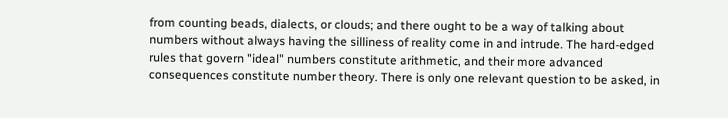from counting beads, dialects, or clouds; and there ought to be a way of talking about numbers without always having the silliness of reality come in and intrude. The hard-edged rules that govern "ideal" numbers constitute arithmetic, and their more advanced consequences constitute number theory. There is only one relevant question to be asked, in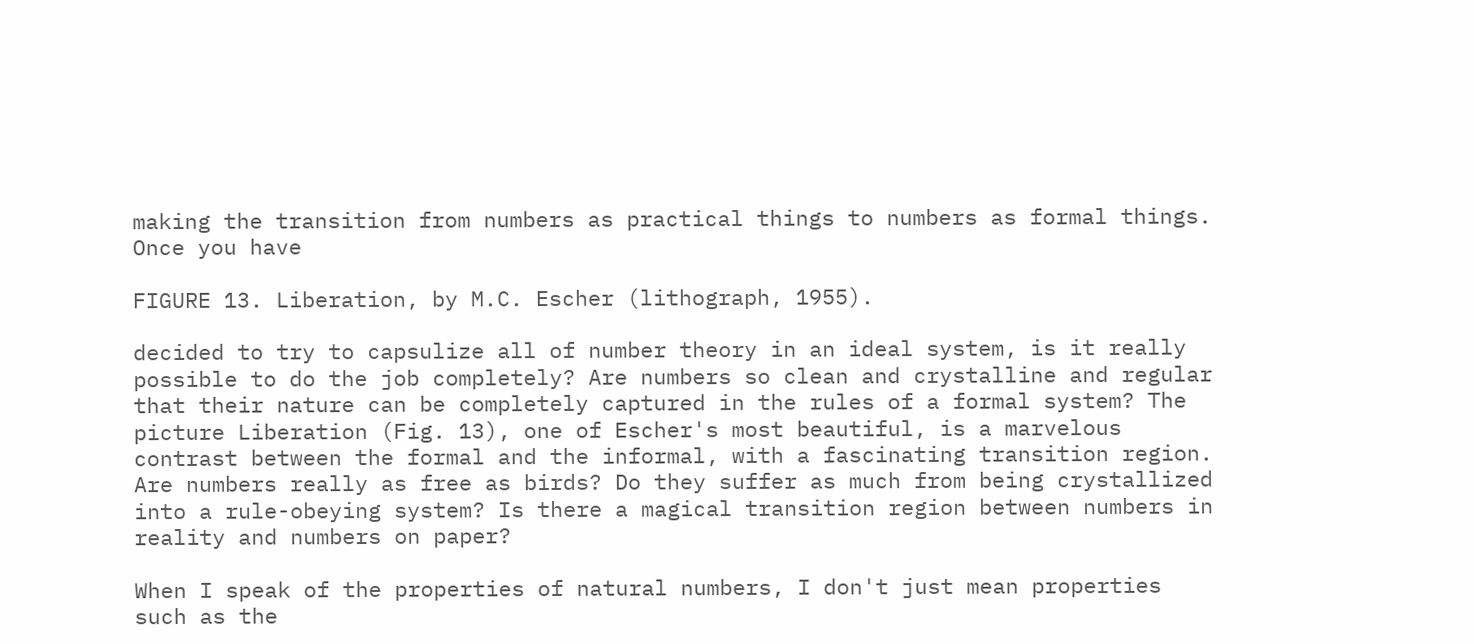making the transition from numbers as practical things to numbers as formal things. Once you have

FIGURE 13. Liberation, by M.C. Escher (lithograph, 1955).

decided to try to capsulize all of number theory in an ideal system, is it really possible to do the job completely? Are numbers so clean and crystalline and regular that their nature can be completely captured in the rules of a formal system? The picture Liberation (Fig. 13), one of Escher's most beautiful, is a marvelous contrast between the formal and the informal, with a fascinating transition region. Are numbers really as free as birds? Do they suffer as much from being crystallized into a rule-obeying system? Is there a magical transition region between numbers in reality and numbers on paper?

When I speak of the properties of natural numbers, I don't just mean properties such as the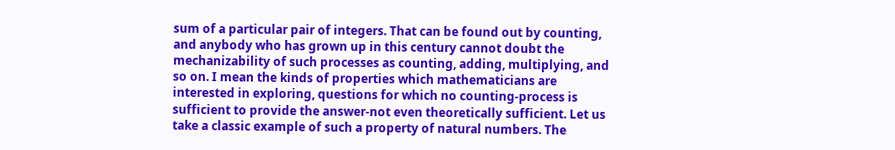sum of a particular pair of integers. That can be found out by counting, and anybody who has grown up in this century cannot doubt the mechanizability of such processes as counting, adding, multiplying, and so on. I mean the kinds of properties which mathematicians are interested in exploring, questions for which no counting-process is sufficient to provide the answer-not even theoretically sufficient. Let us take a classic example of such a property of natural numbers. The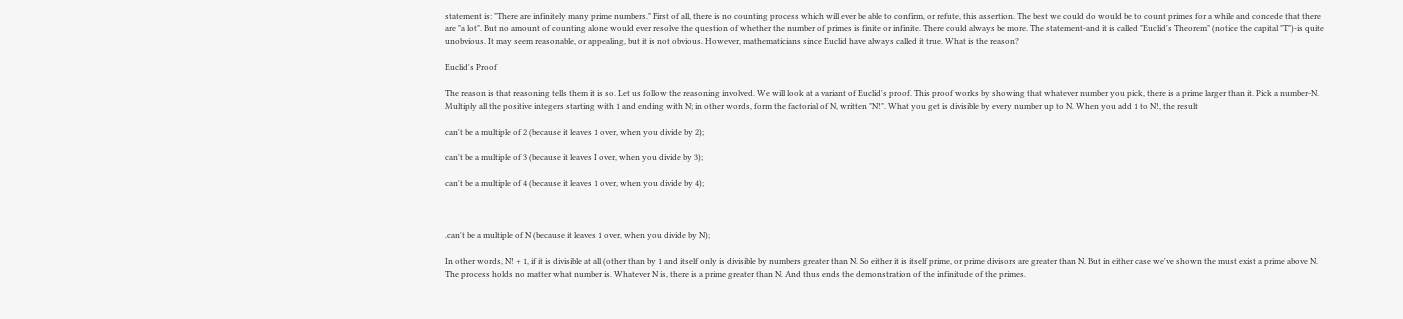statement is: "There are infinitely many prime numbers." First of all, there is no counting process which will ever be able to confirm, or refute, this assertion. The best we could do would be to count primes for a while and concede that there are "a lot". But no amount of counting alone would ever resolve the question of whether the number of primes is finite or infinite. There could always be more. The statement-and it is called "Euclid's Theorem" (notice the capital "T")-is quite unobvious. It may seem reasonable, or appealing, but it is not obvious. However, mathematicians since Euclid have always called it true. What is the reason?

Euclid's Proof

The reason is that reasoning tells them it is so. Let us follow the reasoning involved. We will look at a variant of Euclid's proof. This proof works by showing that whatever number you pick, there is a prime larger than it. Pick a number-N. Multiply all the positive integers starting with 1 and ending with N; in other words, form the factorial of N, written "N!". What you get is divisible by every number up to N. When you add 1 to N!, the result

can't be a multiple of 2 (because it leaves 1 over, when you divide by 2);

can't be a multiple of 3 (because it leaves I over, when you divide by 3);

can't be a multiple of 4 (because it leaves 1 over, when you divide by 4);



.can't be a multiple of N (because it leaves 1 over, when you divide by N);

In other words, N! + 1, if it is divisible at all (other than by 1 and itself only is divisible by numbers greater than N. So either it is itself prime, or prime divisors are greater than N. But in either case we've shown the must exist a prime above N. The process holds no matter what number is. Whatever N is, there is a prime greater than N. And thus ends the demonstration of the infinitude of the primes.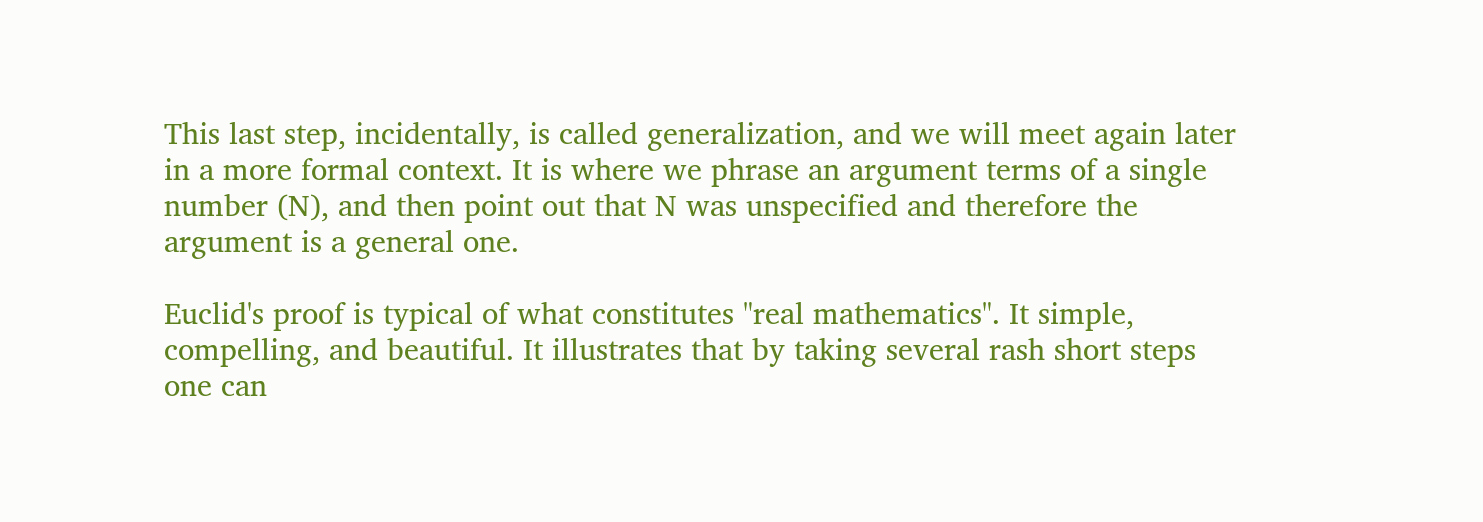This last step, incidentally, is called generalization, and we will meet again later in a more formal context. It is where we phrase an argument terms of a single number (N), and then point out that N was unspecified and therefore the argument is a general one.

Euclid's proof is typical of what constitutes "real mathematics". It simple, compelling, and beautiful. It illustrates that by taking several rash short steps one can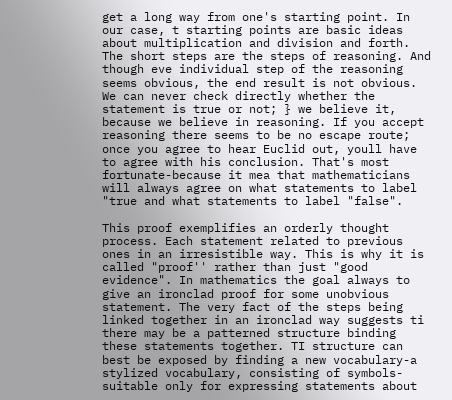get a long way from one's starting point. In our case, t starting points are basic ideas about multiplication and division and forth. The short steps are the steps of reasoning. And though eve individual step of the reasoning seems obvious, the end result is not obvious. We can never check directly whether the statement is true or not; } we believe it, because we believe in reasoning. If you accept reasoning there seems to be no escape route; once you agree to hear Euclid out, youll have to agree with his conclusion. That's most fortunate-because it mea that mathematicians will always agree on what statements to label "true and what statements to label "false".

This proof exemplifies an orderly thought process. Each statement related to previous ones in an irresistible way. This is why it is called "proof'' rather than just "good evidence". In mathematics the goal always to give an ironclad proof for some unobvious statement. The very fact of the steps being linked together in an ironclad way suggests ti there may be a patterned structure binding these statements together. TI structure can best be exposed by finding a new vocabulary-a stylized vocabulary, consisting of symbols-suitable only for expressing statements about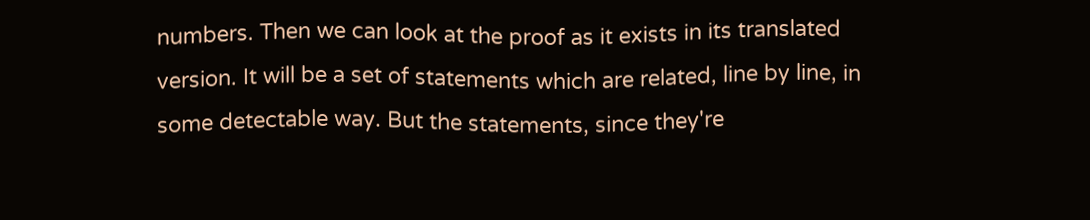numbers. Then we can look at the proof as it exists in its translated version. It will be a set of statements which are related, line by line, in some detectable way. But the statements, since they're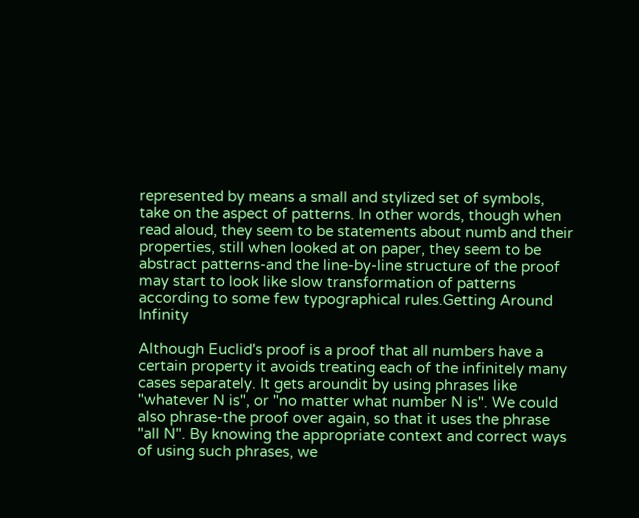represented by means a small and stylized set of symbols, take on the aspect of patterns. In other words, though when read aloud, they seem to be statements about numb and their properties, still when looked at on paper, they seem to be abstract patterns-and the line-by-line structure of the proof may start to look like slow transformation of patterns according to some few typographical rules.Getting Around Infinity

Although Euclid's proof is a proof that all numbers have a certain property it avoids treating each of the infinitely many cases separately. It gets aroundit by using phrases like "whatever N is", or "no matter what number N is". We could also phrase-the proof over again, so that it uses the phrase "all N". By knowing the appropriate context and correct ways of using such phrases, we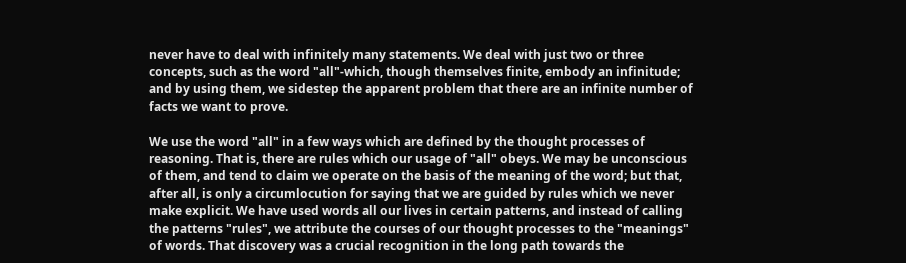never have to deal with infinitely many statements. We deal with just two or three concepts, such as the word "all"-which, though themselves finite, embody an infinitude; and by using them, we sidestep the apparent problem that there are an infinite number of facts we want to prove.

We use the word "all" in a few ways which are defined by the thought processes of reasoning. That is, there are rules which our usage of "all" obeys. We may be unconscious of them, and tend to claim we operate on the basis of the meaning of the word; but that, after all, is only a circumlocution for saying that we are guided by rules which we never make explicit. We have used words all our lives in certain patterns, and instead of calling the patterns "rules", we attribute the courses of our thought processes to the "meanings" of words. That discovery was a crucial recognition in the long path towards the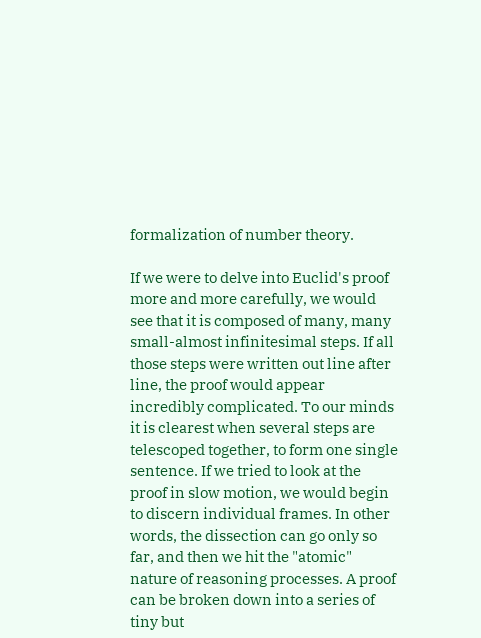formalization of number theory.

If we were to delve into Euclid's proof more and more carefully, we would see that it is composed of many, many small-almost infinitesimal steps. If all those steps were written out line after line, the proof would appear incredibly complicated. To our minds it is clearest when several steps are telescoped together, to form one single sentence. If we tried to look at the proof in slow motion, we would begin to discern individual frames. In other words, the dissection can go only so far, and then we hit the "atomic" nature of reasoning processes. A proof can be broken down into a series of tiny but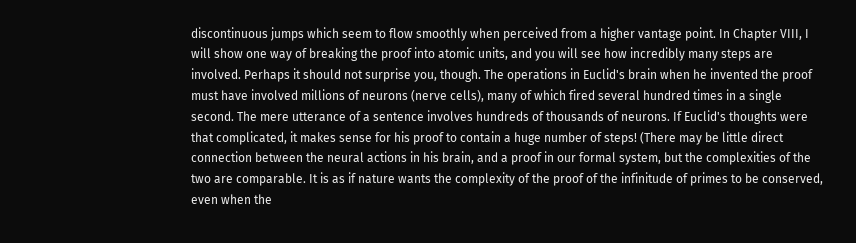discontinuous jumps which seem to flow smoothly when perceived from a higher vantage point. In Chapter VIII, I will show one way of breaking the proof into atomic units, and you will see how incredibly many steps are involved. Perhaps it should not surprise you, though. The operations in Euclid's brain when he invented the proof must have involved millions of neurons (nerve cells), many of which fired several hundred times in a single second. The mere utterance of a sentence involves hundreds of thousands of neurons. If Euclid's thoughts were that complicated, it makes sense for his proof to contain a huge number of steps! (There may be little direct connection between the neural actions in his brain, and a proof in our formal system, but the complexities of the two are comparable. It is as if nature wants the complexity of the proof of the infinitude of primes to be conserved, even when the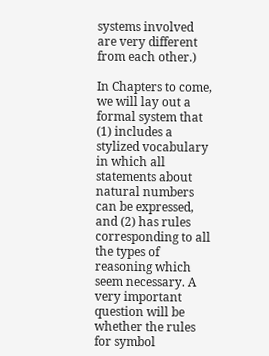systems involved are very different from each other.)

In Chapters to come, we will lay out a formal system that (1) includes a stylized vocabulary in which all statements about natural numbers can be expressed, and (2) has rules corresponding to all the types of reasoning which seem necessary. A very important question will be whether the rules for symbol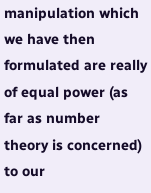manipulation which we have then formulated are really of equal power (as far as number theory is concerned) to our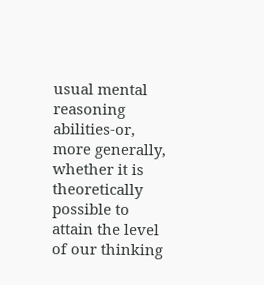usual mental reasoning abilities-or, more generally, whether it is theoretically possible to attain the level of our thinking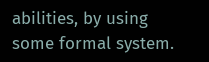abilities, by using some formal system.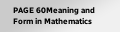PAGE 60Meaning and Form in Mathematics